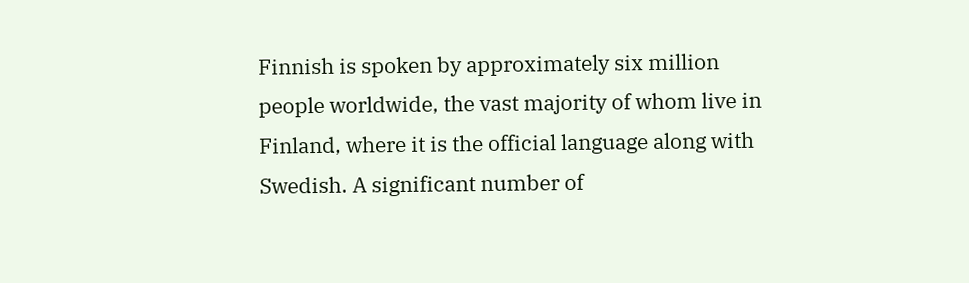Finnish is spoken by approximately six million people worldwide, the vast majority of whom live in Finland, where it is the official language along with Swedish. A significant number of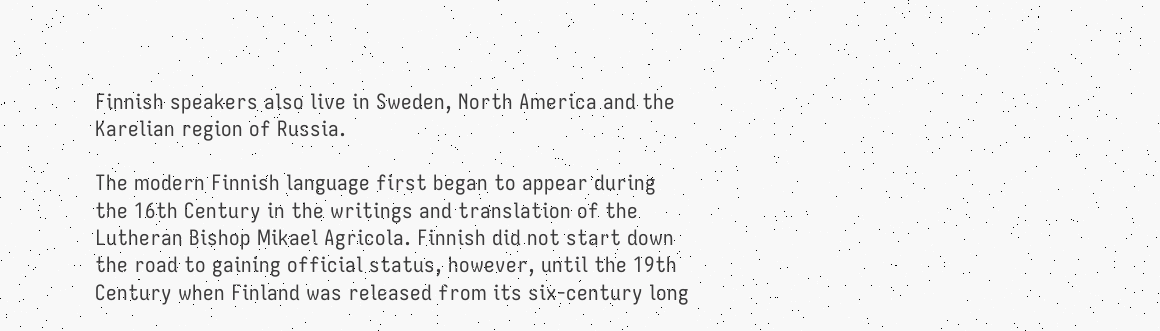Finnish speakers also live in Sweden, North America and the Karelian region of Russia.

The modern Finnish language first began to appear during the 16th Century in the writings and translation of the Lutheran Bishop Mikael Agricola. Finnish did not start down the road to gaining official status, however, until the 19th Century when Finland was released from its six-century long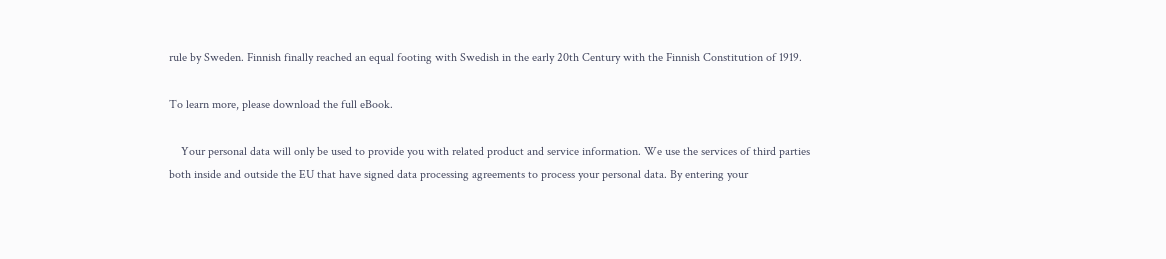rule by Sweden. Finnish finally reached an equal footing with Swedish in the early 20th Century with the Finnish Constitution of 1919.

To learn more, please download the full eBook.

    Your personal data will only be used to provide you with related product and service information. We use the services of third parties both inside and outside the EU that have signed data processing agreements to process your personal data. By entering your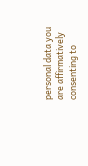personal data you are affirmatively consenting to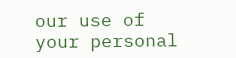our use of your personal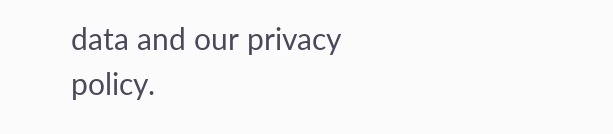data and our privacy policy.